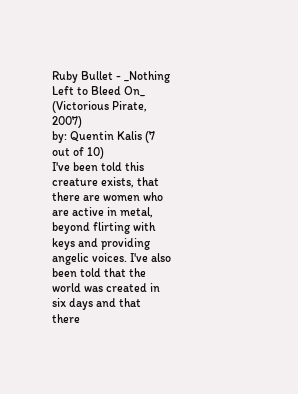Ruby Bullet - _Nothing Left to Bleed On_
(Victorious Pirate, 2007)
by: Quentin Kalis (7 out of 10)
I've been told this creature exists, that there are women who are active in metal, beyond flirting with keys and providing angelic voices. I've also been told that the world was created in six days and that there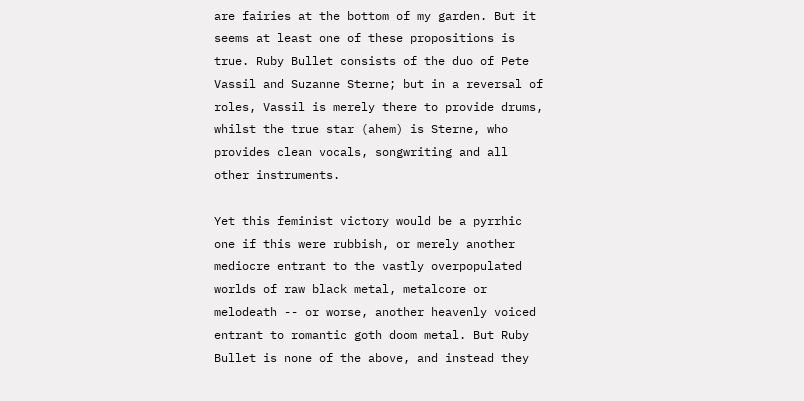are fairies at the bottom of my garden. But it seems at least one of these propositions is true. Ruby Bullet consists of the duo of Pete Vassil and Suzanne Sterne; but in a reversal of roles, Vassil is merely there to provide drums, whilst the true star (ahem) is Sterne, who provides clean vocals, songwriting and all other instruments.

Yet this feminist victory would be a pyrrhic one if this were rubbish, or merely another mediocre entrant to the vastly overpopulated worlds of raw black metal, metalcore or melodeath -- or worse, another heavenly voiced entrant to romantic goth doom metal. But Ruby Bullet is none of the above, and instead they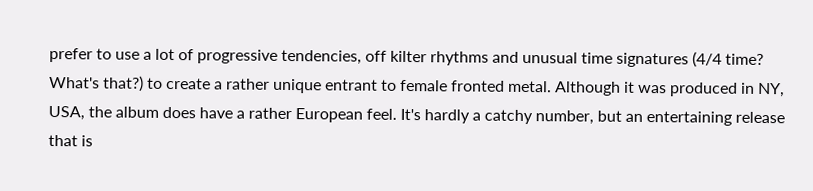prefer to use a lot of progressive tendencies, off kilter rhythms and unusual time signatures (4/4 time? What's that?) to create a rather unique entrant to female fronted metal. Although it was produced in NY, USA, the album does have a rather European feel. It's hardly a catchy number, but an entertaining release that is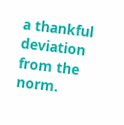a thankful deviation from the norm.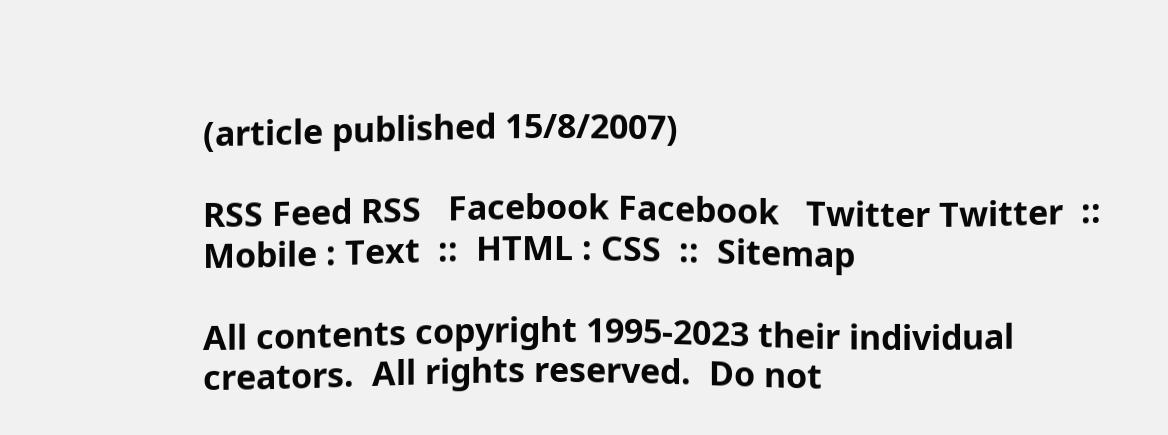(article published 15/8/2007)

RSS Feed RSS   Facebook Facebook   Twitter Twitter  ::  Mobile : Text  ::  HTML : CSS  ::  Sitemap

All contents copyright 1995-2023 their individual creators.  All rights reserved.  Do not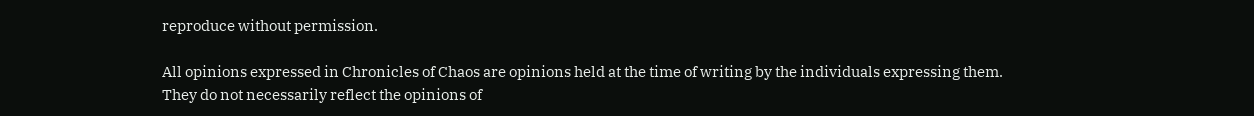reproduce without permission.

All opinions expressed in Chronicles of Chaos are opinions held at the time of writing by the individuals expressing them.
They do not necessarily reflect the opinions of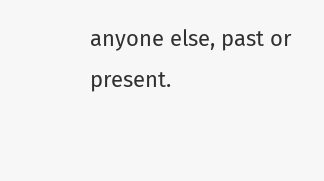anyone else, past or present.